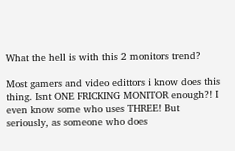What the hell is with this 2 monitors trend?

Most gamers and video edittors i know does this thing. Isnt ONE FRICKING MONITOR enough?! I even know some who uses THREE! But seriously, as someone who does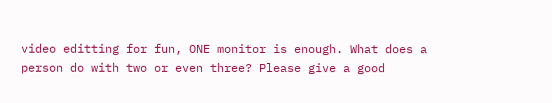video editting for fun, ONE monitor is enough. What does a person do with two or even three? Please give a good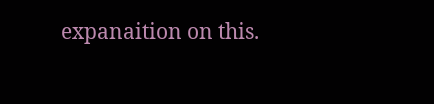expanaition on this.